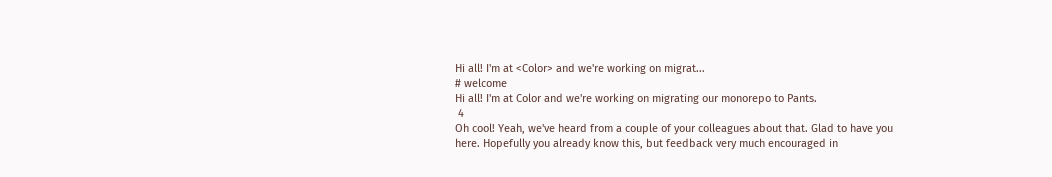Hi all! I'm at <Color> and we're working on migrat...
# welcome
Hi all! I'm at Color and we're working on migrating our monorepo to Pants.
 4
Oh cool! Yeah, we've heard from a couple of your colleagues about that. Glad to have you here. Hopefully you already know this, but feedback very much encouraged in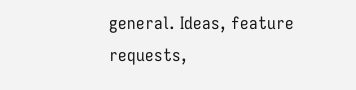general. Ideas, feature requests,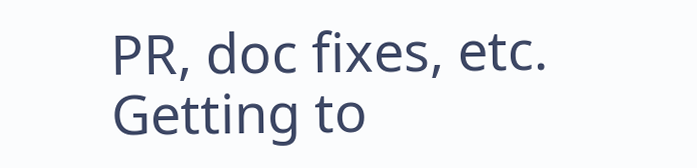PR, doc fixes, etc. Getting to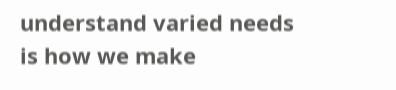understand varied needs is how we make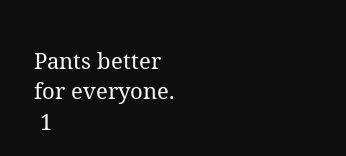Pants better for everyone.
 1